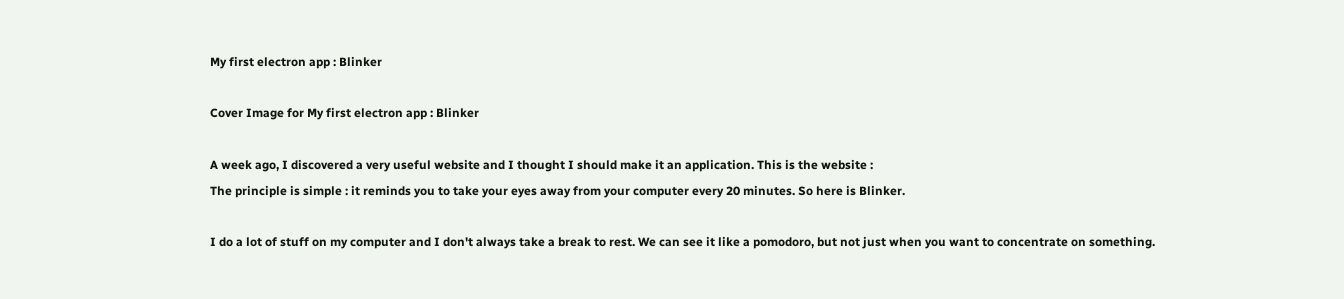My first electron app : Blinker

Cover Image for My first electron app : Blinker

A week ago, I discovered a very useful website and I thought I should make it an application. This is the website :
The principle is simple : it reminds you to take your eyes away from your computer every 20 minutes. So here is Blinker.

I do a lot of stuff on my computer and I don't always take a break to rest. We can see it like a pomodoro, but not just when you want to concentrate on something.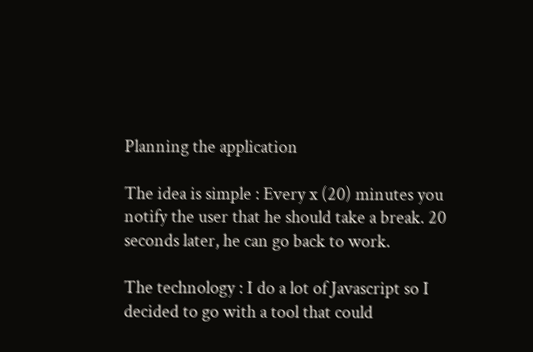Planning the application

The idea is simple : Every x (20) minutes you notify the user that he should take a break. 20 seconds later, he can go back to work.

The technology : I do a lot of Javascript so I decided to go with a tool that could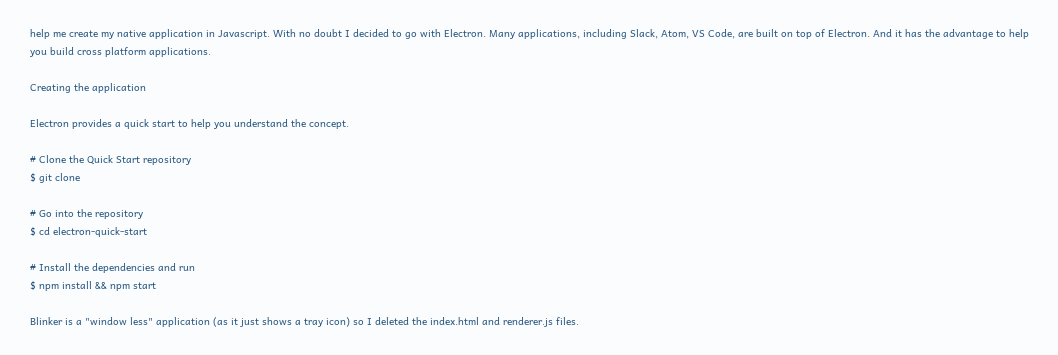help me create my native application in Javascript. With no doubt I decided to go with Electron. Many applications, including Slack, Atom, VS Code, are built on top of Electron. And it has the advantage to help you build cross platform applications.

Creating the application

Electron provides a quick start to help you understand the concept.

# Clone the Quick Start repository
$ git clone

# Go into the repository
$ cd electron-quick-start

# Install the dependencies and run
$ npm install && npm start

Blinker is a "window less" application (as it just shows a tray icon) so I deleted the index.html and renderer.js files.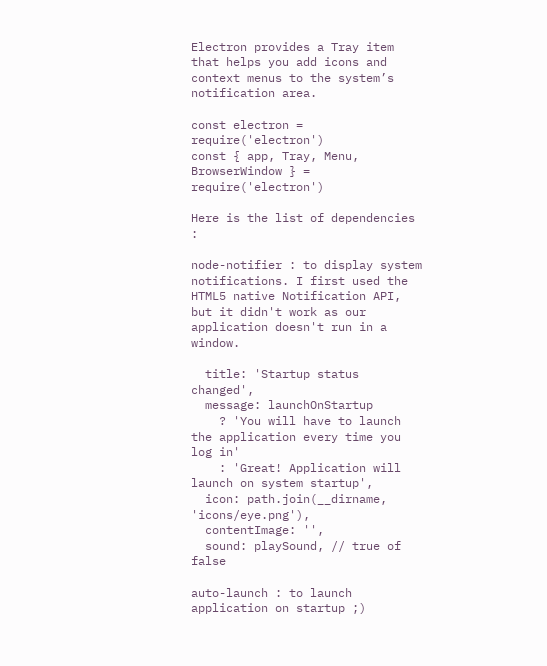Electron provides a Tray item that helps you add icons and context menus to the system’s notification area.

const electron = require('electron')
const { app, Tray, Menu, BrowserWindow } = require('electron')

Here is the list of dependencies :

node-notifier : to display system notifications. I first used the HTML5 native Notification API, but it didn't work as our application doesn't run in a window.

  title: 'Startup status changed',
  message: launchOnStartup
    ? 'You will have to launch the application every time you log in'
    : 'Great! Application will launch on system startup',
  icon: path.join(__dirname, 'icons/eye.png'),
  contentImage: '',
  sound: playSound, // true of false

auto-launch : to launch application on startup ;)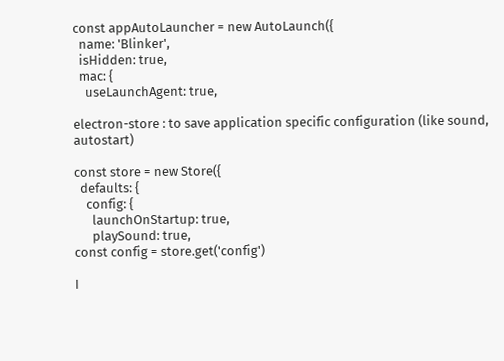const appAutoLauncher = new AutoLaunch({
  name: 'Blinker',
  isHidden: true,
  mac: {
    useLaunchAgent: true,

electron-store : to save application specific configuration (like sound, autostart)

const store = new Store({
  defaults: {
    config: {
      launchOnStartup: true,
      playSound: true,
const config = store.get('config')

I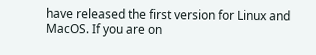have released the first version for Linux and MacOS. If you are on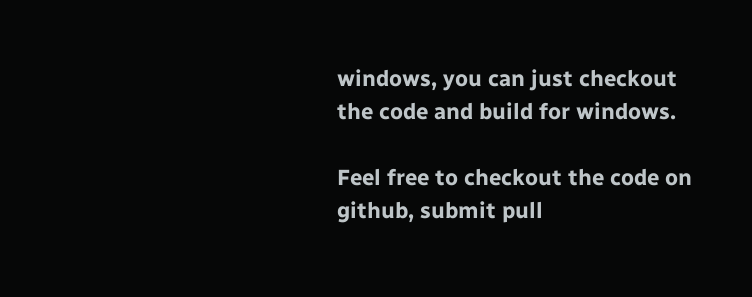windows, you can just checkout the code and build for windows.

Feel free to checkout the code on github, submit pull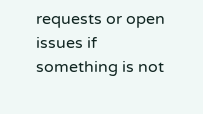requests or open issues if something is not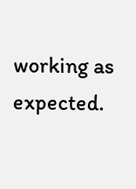working as expected.